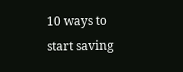10 ways to start saving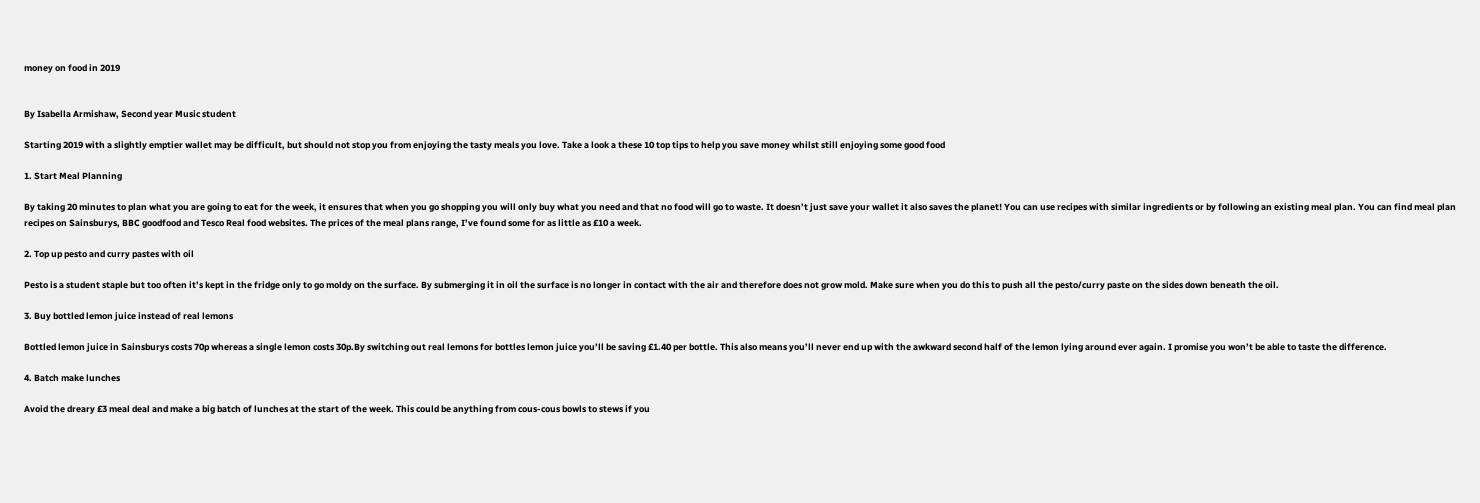money on food in 2019


By Isabella Armishaw, Second year Music student

Starting 2019 with a slightly emptier wallet may be difficult, but should not stop you from enjoying the tasty meals you love. Take a look a these 10 top tips to help you save money whilst still enjoying some good food

1. Start Meal Planning

By taking 20 minutes to plan what you are going to eat for the week, it ensures that when you go shopping you will only buy what you need and that no food will go to waste. It doesn’t just save your wallet it also saves the planet! You can use recipes with similar ingredients or by following an existing meal plan. You can find meal plan recipes on Sainsburys, BBC goodfood and Tesco Real food websites. The prices of the meal plans range, I’ve found some for as little as £10 a week.

2. Top up pesto and curry pastes with oil

Pesto is a student staple but too often it’s kept in the fridge only to go moldy on the surface. By submerging it in oil the surface is no longer in contact with the air and therefore does not grow mold. Make sure when you do this to push all the pesto/curry paste on the sides down beneath the oil.

3. Buy bottled lemon juice instead of real lemons

Bottled lemon juice in Sainsburys costs 70p whereas a single lemon costs 30p.By switching out real lemons for bottles lemon juice you’ll be saving £1.40 per bottle. This also means you’ll never end up with the awkward second half of the lemon lying around ever again. I promise you won’t be able to taste the difference.

4. Batch make lunches

Avoid the dreary £3 meal deal and make a big batch of lunches at the start of the week. This could be anything from cous-cous bowls to stews if you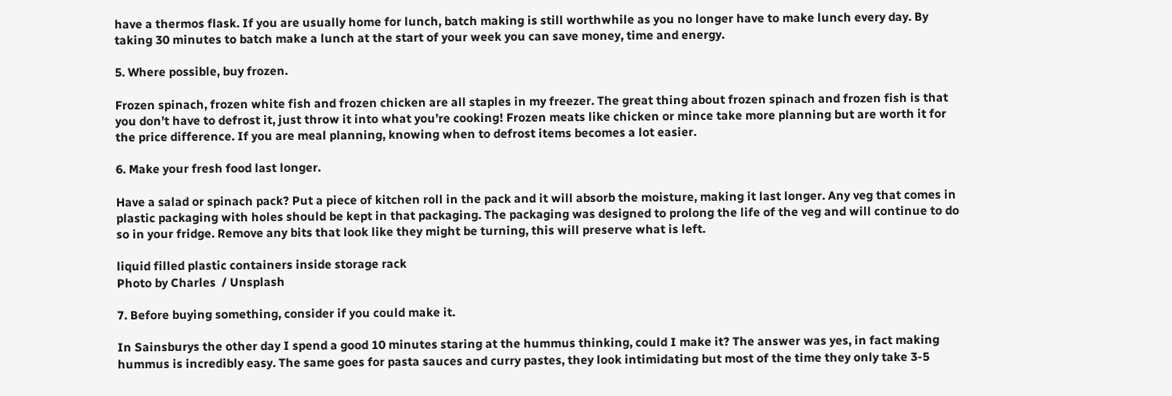have a thermos flask. If you are usually home for lunch, batch making is still worthwhile as you no longer have to make lunch every day. By taking 30 minutes to batch make a lunch at the start of your week you can save money, time and energy.

5. Where possible, buy frozen.

Frozen spinach, frozen white fish and frozen chicken are all staples in my freezer. The great thing about frozen spinach and frozen fish is that you don’t have to defrost it, just throw it into what you’re cooking! Frozen meats like chicken or mince take more planning but are worth it for the price difference. If you are meal planning, knowing when to defrost items becomes a lot easier.

6. Make your fresh food last longer.

Have a salad or spinach pack? Put a piece of kitchen roll in the pack and it will absorb the moisture, making it last longer. Any veg that comes in plastic packaging with holes should be kept in that packaging. The packaging was designed to prolong the life of the veg and will continue to do so in your fridge. Remove any bits that look like they might be turning, this will preserve what is left.

liquid filled plastic containers inside storage rack
Photo by Charles  / Unsplash

7. Before buying something, consider if you could make it.

In Sainsburys the other day I spend a good 10 minutes staring at the hummus thinking, could I make it? The answer was yes, in fact making hummus is incredibly easy. The same goes for pasta sauces and curry pastes, they look intimidating but most of the time they only take 3-5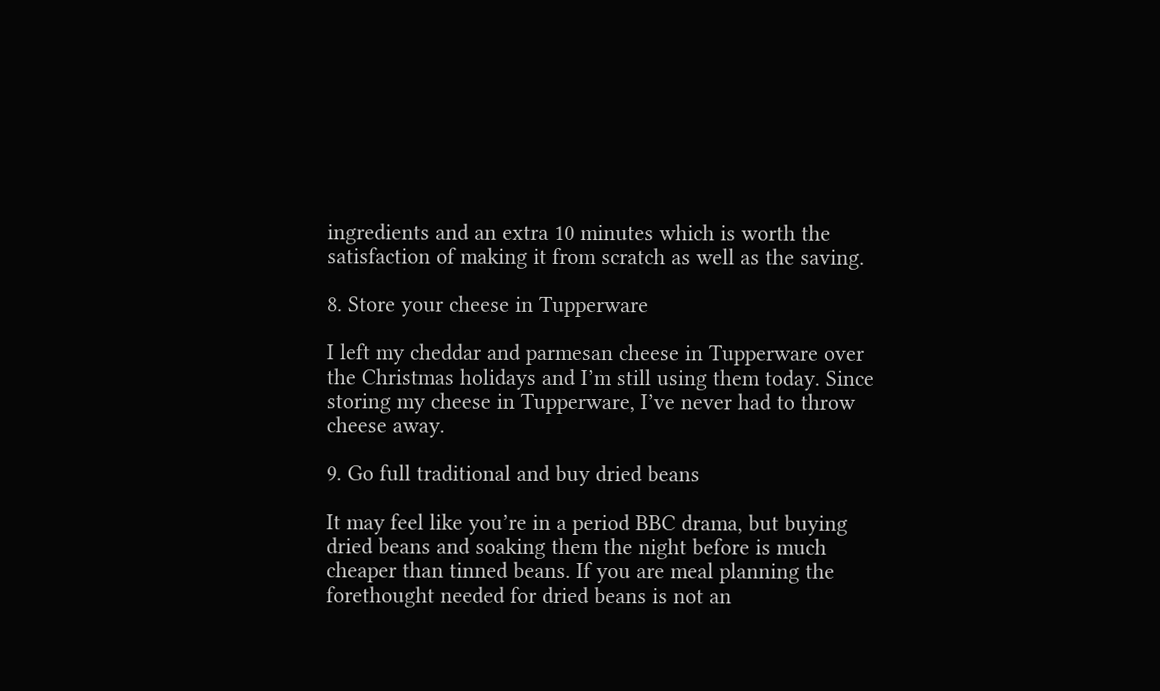ingredients and an extra 10 minutes which is worth the satisfaction of making it from scratch as well as the saving.

8. Store your cheese in Tupperware

I left my cheddar and parmesan cheese in Tupperware over the Christmas holidays and I’m still using them today. Since storing my cheese in Tupperware, I’ve never had to throw cheese away.

9. Go full traditional and buy dried beans

It may feel like you’re in a period BBC drama, but buying dried beans and soaking them the night before is much cheaper than tinned beans. If you are meal planning the forethought needed for dried beans is not an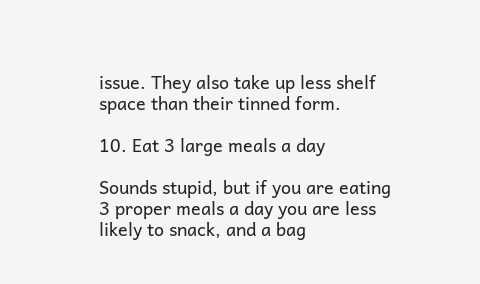issue. They also take up less shelf space than their tinned form.

10. Eat 3 large meals a day

Sounds stupid, but if you are eating 3 proper meals a day you are less likely to snack, and a bag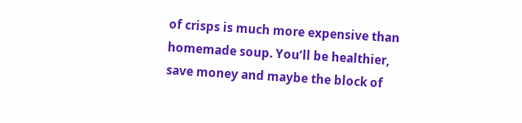of crisps is much more expensive than homemade soup. You’ll be healthier, save money and maybe the block of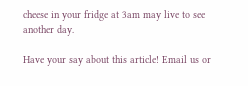cheese in your fridge at 3am may live to see another day.

Have your say about this article! Email us or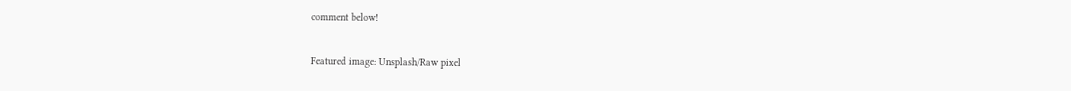comment below!

Featured image: Unsplash/Raw pixel